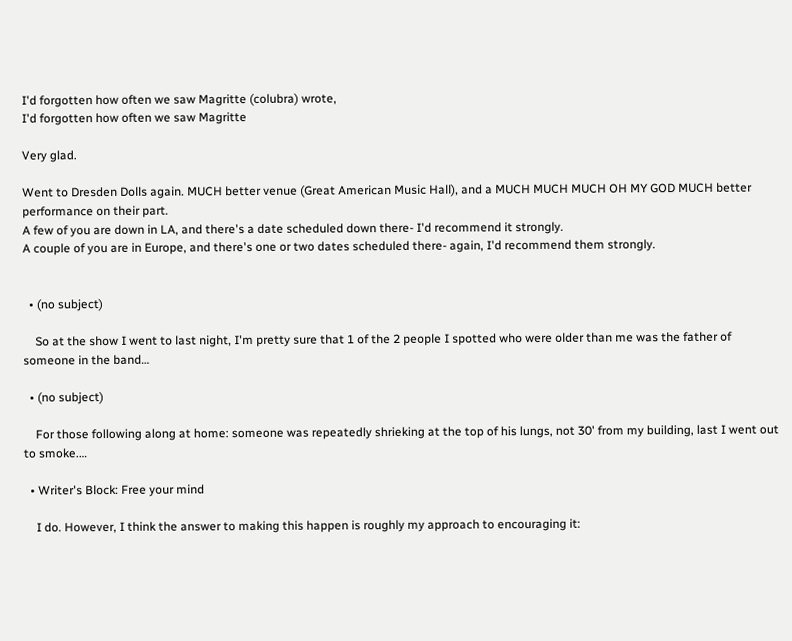I'd forgotten how often we saw Magritte (colubra) wrote,
I'd forgotten how often we saw Magritte

Very glad.

Went to Dresden Dolls again. MUCH better venue (Great American Music Hall), and a MUCH MUCH MUCH OH MY GOD MUCH better performance on their part.
A few of you are down in LA, and there's a date scheduled down there- I'd recommend it strongly.
A couple of you are in Europe, and there's one or two dates scheduled there- again, I'd recommend them strongly.


  • (no subject)

    So at the show I went to last night, I'm pretty sure that 1 of the 2 people I spotted who were older than me was the father of someone in the band…

  • (no subject)

    For those following along at home: someone was repeatedly shrieking at the top of his lungs, not 30' from my building, last I went out to smoke.…

  • Writer's Block: Free your mind

    I do. However, I think the answer to making this happen is roughly my approach to encouraging it: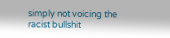simply not voicing the racist bullshit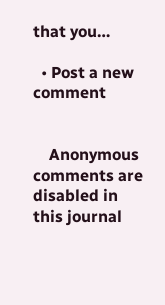that you…

  • Post a new comment


    Anonymous comments are disabled in this journal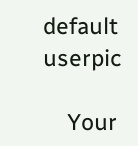default userpic

    Your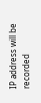IP address will be recorded